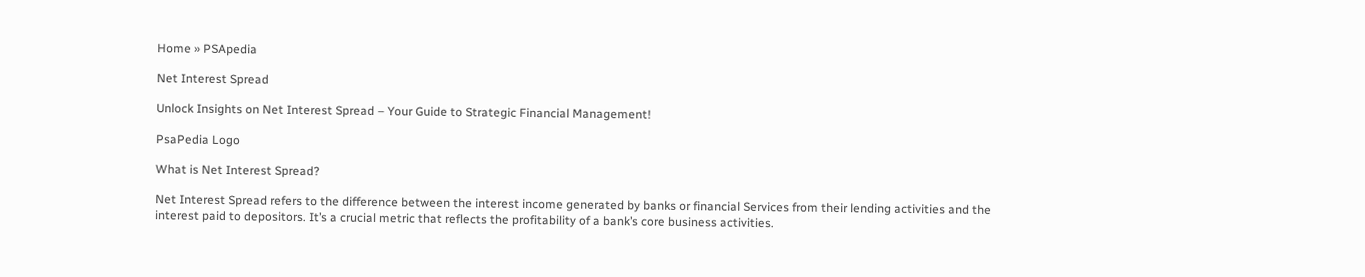Home » PSApedia

Net Interest Spread

Unlock Insights on Net Interest Spread – Your Guide to Strategic Financial Management!

PsaPedia Logo

What is Net Interest Spread?

Net Interest Spread refers to the difference between the interest income generated by banks or financial Services from their lending activities and the interest paid to depositors. It’s a crucial metric that reflects the profitability of a bank’s core business activities.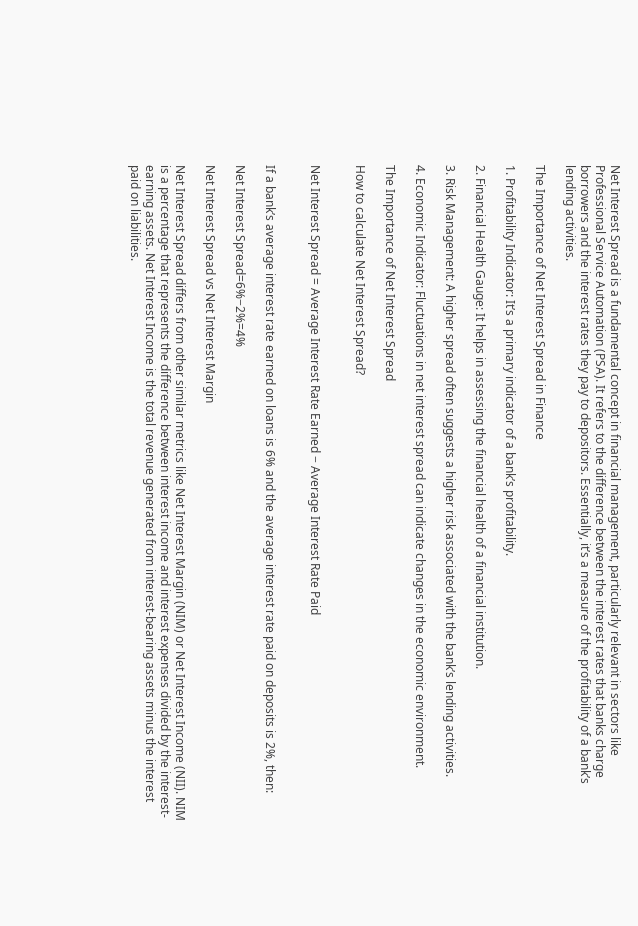Net Interest Spread is a fundamental concept in financial management, particularly relevant in sectors like Professional Service Automation (PSA). It refers to the difference between the interest rates that banks charge borrowers and the interest rates they pay to depositors. Essentially, it’s a measure of the profitability of a bank’s lending activities.

The Importance of Net Interest Spread in Finance

1. Profitability Indicator: It’s a primary indicator of a bank’s profitability.

2. Financial Health Gauge: It helps in assessing the financial health of a financial institution.

3. Risk Management: A higher spread often suggests a higher risk associated with the bank’s lending activities.

4. Economic Indicator: Fluctuations in net interest spread can indicate changes in the economic environment.

The Importance of Net Interest Spread

How to calculate Net Interest Spread?


Net Interest Spread = Average Interest Rate Earned − Average Interest Rate Paid


If a bank’s average interest rate earned on loans is 6% and the average interest rate paid on deposits is 2%, then:

Net Interest Spread=6%−2%=4%

Net Interest Spread vs Net Interest Margin

Net Interest Spread differs from other similar metrics like Net Interest Margin (NIM) or Net Interest Income (NII). NIM is a percentage that represents the difference between interest income and interest expenses divided by the interest-earning assets. Net Interest Income is the total revenue generated from interest-bearing assets minus the interest paid on liabilities.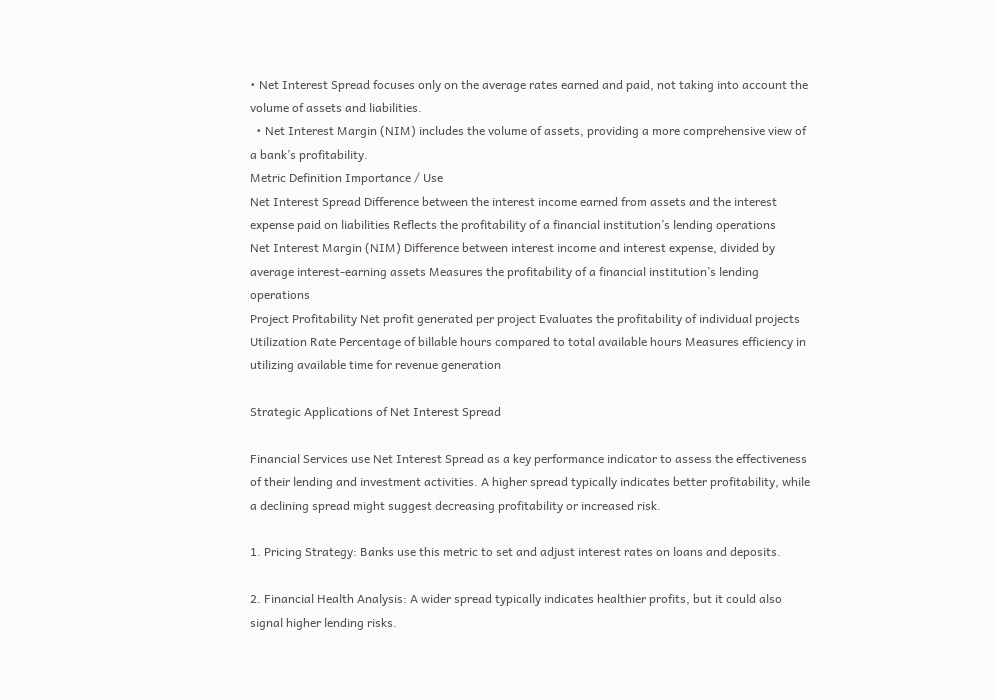• Net Interest Spread focuses only on the average rates earned and paid, not taking into account the volume of assets and liabilities.
  • Net Interest Margin (NIM) includes the volume of assets, providing a more comprehensive view of a bank’s profitability.
Metric Definition Importance / Use
Net Interest Spread Difference between the interest income earned from assets and the interest expense paid on liabilities Reflects the profitability of a financial institution’s lending operations
Net Interest Margin (NIM) Difference between interest income and interest expense, divided by average interest-earning assets Measures the profitability of a financial institution’s lending operations
Project Profitability Net profit generated per project Evaluates the profitability of individual projects
Utilization Rate Percentage of billable hours compared to total available hours Measures efficiency in utilizing available time for revenue generation

Strategic Applications of Net Interest Spread

Financial Services use Net Interest Spread as a key performance indicator to assess the effectiveness of their lending and investment activities. A higher spread typically indicates better profitability, while a declining spread might suggest decreasing profitability or increased risk.

1. Pricing Strategy: Banks use this metric to set and adjust interest rates on loans and deposits.

2. Financial Health Analysis: A wider spread typically indicates healthier profits, but it could also signal higher lending risks.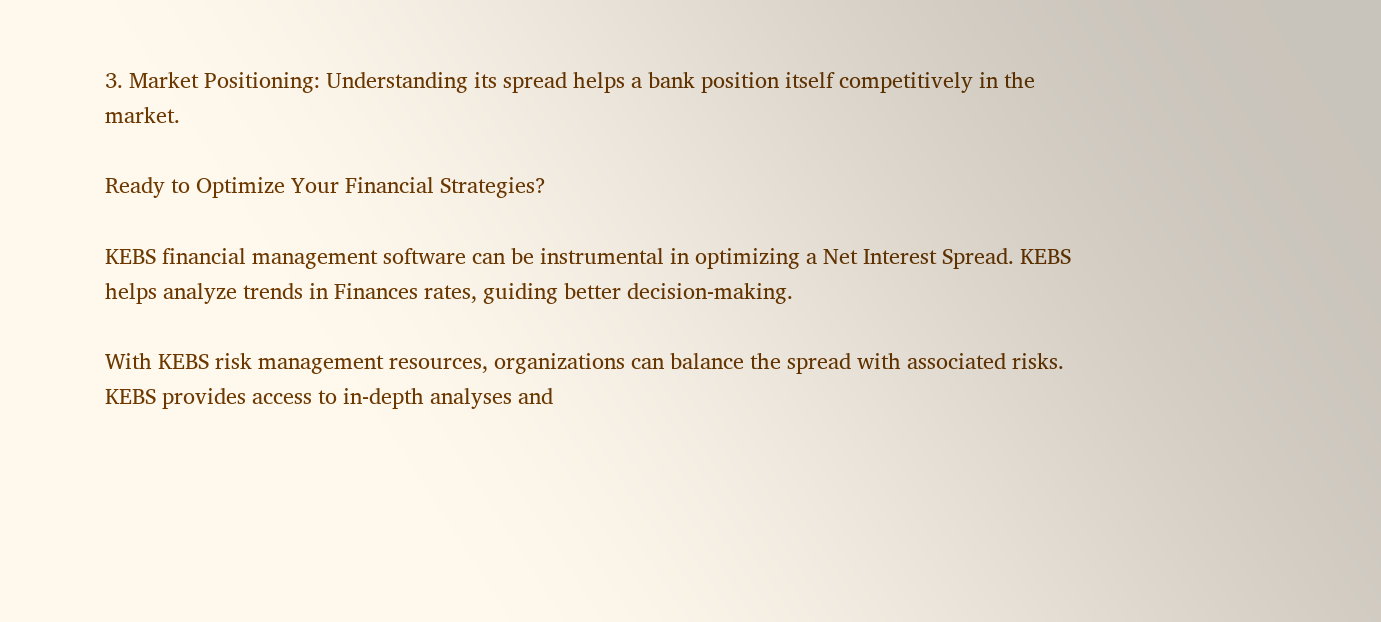3. Market Positioning: Understanding its spread helps a bank position itself competitively in the market.

Ready to Optimize Your Financial Strategies?

KEBS financial management software can be instrumental in optimizing a Net Interest Spread. KEBS helps analyze trends in Finances rates, guiding better decision-making.

With KEBS risk management resources, organizations can balance the spread with associated risks. KEBS provides access to in-depth analyses and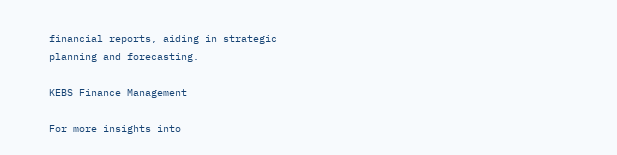financial reports, aiding in strategic planning and forecasting.

KEBS Finance Management

For more insights into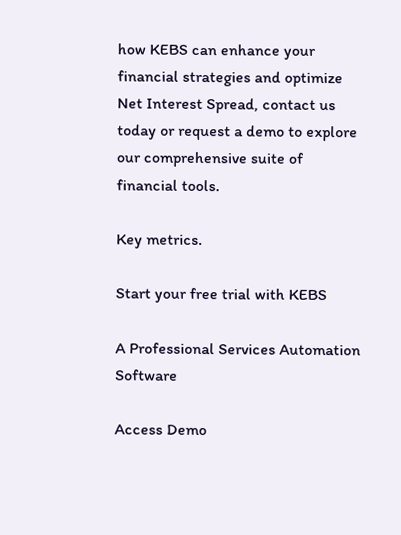how KEBS can enhance your financial strategies and optimize Net Interest Spread, contact us today or request a demo to explore our comprehensive suite of financial tools.

Key metrics.

Start your free trial with KEBS

A Professional Services Automation Software

Access Demo